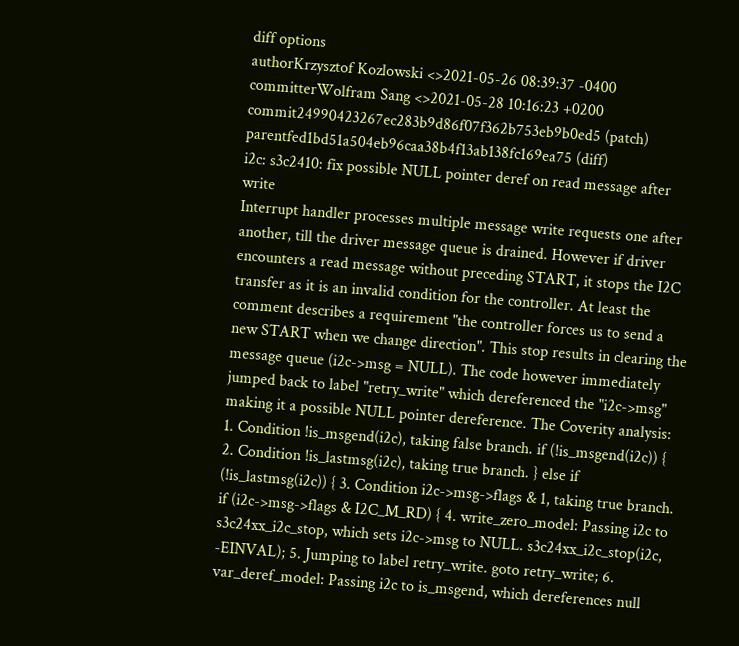diff options
authorKrzysztof Kozlowski <>2021-05-26 08:39:37 -0400
committerWolfram Sang <>2021-05-28 10:16:23 +0200
commit24990423267ec283b9d86f07f362b753eb9b0ed5 (patch)
parentfed1bd51a504eb96caa38b4f13ab138fc169ea75 (diff)
i2c: s3c2410: fix possible NULL pointer deref on read message after write
Interrupt handler processes multiple message write requests one after another, till the driver message queue is drained. However if driver encounters a read message without preceding START, it stops the I2C transfer as it is an invalid condition for the controller. At least the comment describes a requirement "the controller forces us to send a new START when we change direction". This stop results in clearing the message queue (i2c->msg = NULL). The code however immediately jumped back to label "retry_write" which dereferenced the "i2c->msg" making it a possible NULL pointer dereference. The Coverity analysis: 1. Condition !is_msgend(i2c), taking false branch. if (!is_msgend(i2c)) { 2. Condition !is_lastmsg(i2c), taking true branch. } else if (!is_lastmsg(i2c)) { 3. Condition i2c->msg->flags & 1, taking true branch. if (i2c->msg->flags & I2C_M_RD) { 4. write_zero_model: Passing i2c to s3c24xx_i2c_stop, which sets i2c->msg to NULL. s3c24xx_i2c_stop(i2c, -EINVAL); 5. Jumping to label retry_write. goto retry_write; 6. var_deref_model: Passing i2c to is_msgend, which dereferences null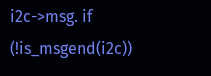i2c->msg. if (!is_msgend(i2c))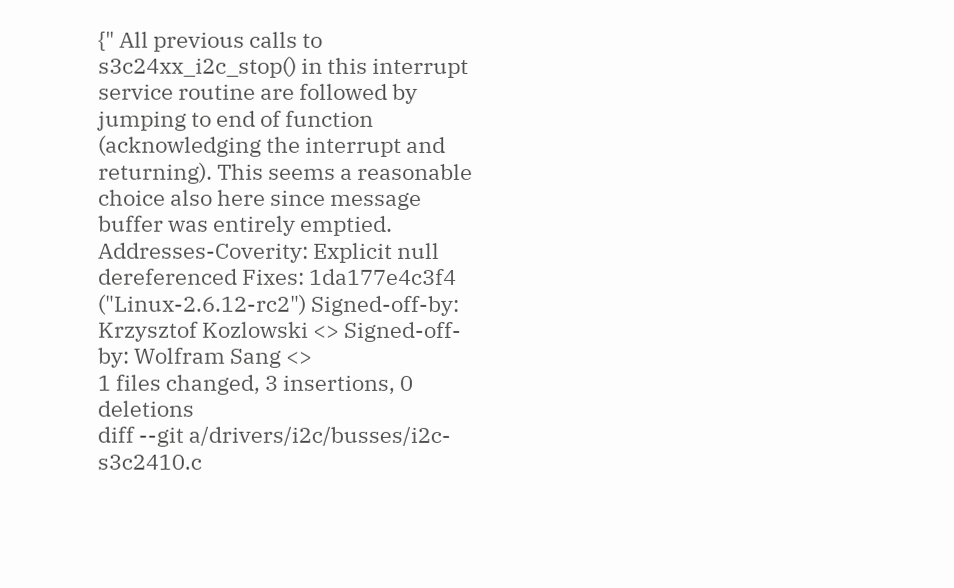{" All previous calls to s3c24xx_i2c_stop() in this interrupt service routine are followed by jumping to end of function (acknowledging the interrupt and returning). This seems a reasonable choice also here since message buffer was entirely emptied. Addresses-Coverity: Explicit null dereferenced Fixes: 1da177e4c3f4 ("Linux-2.6.12-rc2") Signed-off-by: Krzysztof Kozlowski <> Signed-off-by: Wolfram Sang <>
1 files changed, 3 insertions, 0 deletions
diff --git a/drivers/i2c/busses/i2c-s3c2410.c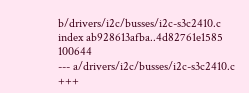b/drivers/i2c/busses/i2c-s3c2410.c
index ab928613afba..4d82761e1585 100644
--- a/drivers/i2c/busses/i2c-s3c2410.c
+++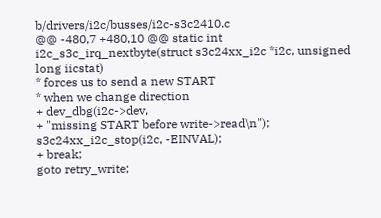b/drivers/i2c/busses/i2c-s3c2410.c
@@ -480,7 +480,10 @@ static int i2c_s3c_irq_nextbyte(struct s3c24xx_i2c *i2c, unsigned long iicstat)
* forces us to send a new START
* when we change direction
+ dev_dbg(i2c->dev,
+ "missing START before write->read\n");
s3c24xx_i2c_stop(i2c, -EINVAL);
+ break;
goto retry_write;